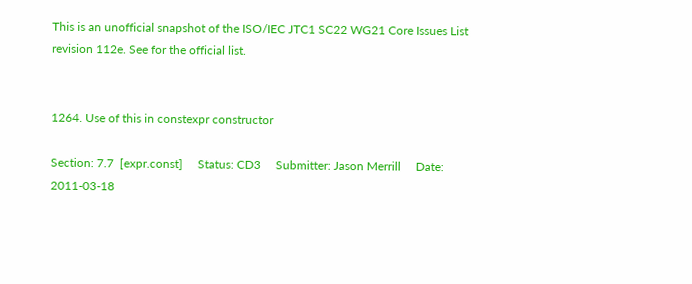This is an unofficial snapshot of the ISO/IEC JTC1 SC22 WG21 Core Issues List revision 112e. See for the official list.


1264. Use of this in constexpr constructor

Section: 7.7  [expr.const]     Status: CD3     Submitter: Jason Merrill     Date: 2011-03-18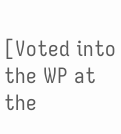[Voted into the WP at the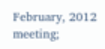February, 2012 meeting;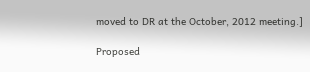moved to DR at the October, 2012 meeting.]

Proposed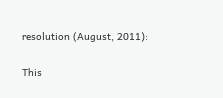resolution (August, 2011):

This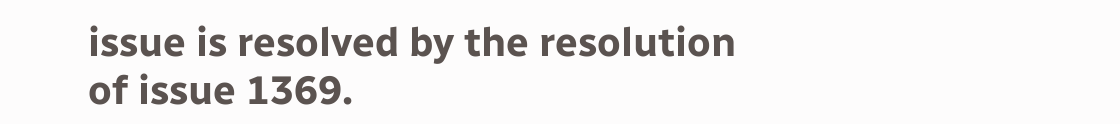issue is resolved by the resolution of issue 1369.